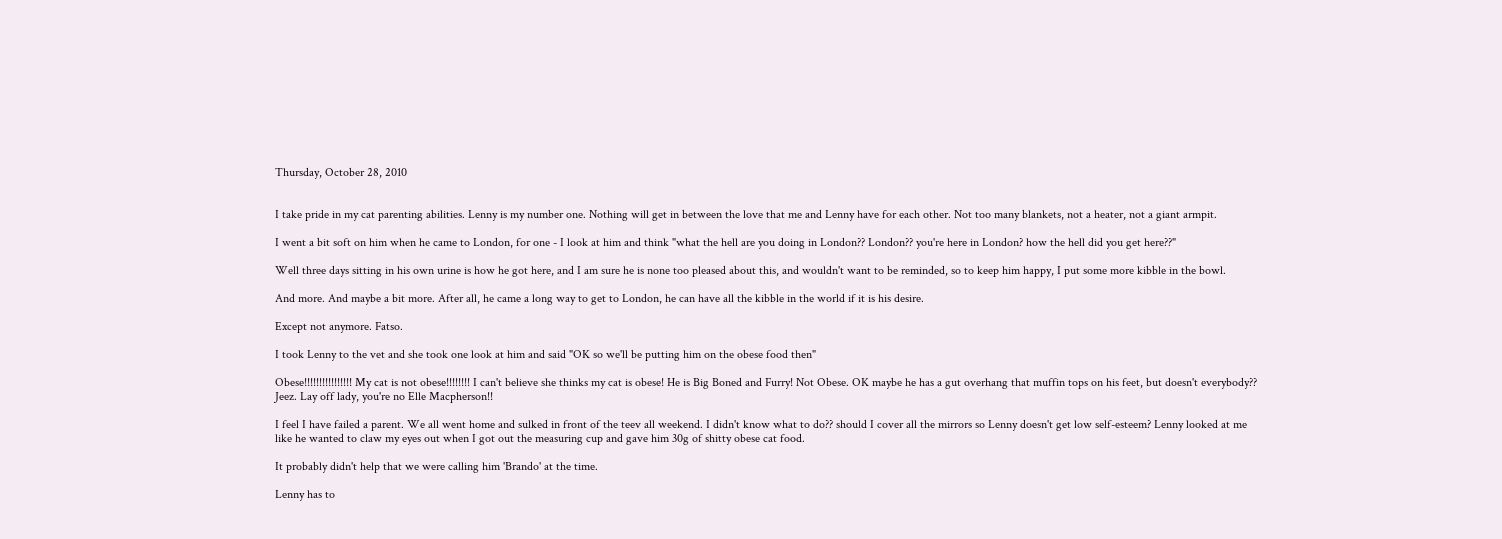Thursday, October 28, 2010


I take pride in my cat parenting abilities. Lenny is my number one. Nothing will get in between the love that me and Lenny have for each other. Not too many blankets, not a heater, not a giant armpit.

I went a bit soft on him when he came to London, for one - I look at him and think "what the hell are you doing in London?? London?? you're here in London? how the hell did you get here??"

Well three days sitting in his own urine is how he got here, and I am sure he is none too pleased about this, and wouldn't want to be reminded, so to keep him happy, I put some more kibble in the bowl.

And more. And maybe a bit more. After all, he came a long way to get to London, he can have all the kibble in the world if it is his desire.

Except not anymore. Fatso.

I took Lenny to the vet and she took one look at him and said "OK so we'll be putting him on the obese food then"

Obese!!!!!!!!!!!!!!!! My cat is not obese!!!!!!!! I can't believe she thinks my cat is obese! He is Big Boned and Furry! Not Obese. OK maybe he has a gut overhang that muffin tops on his feet, but doesn't everybody?? Jeez. Lay off lady, you're no Elle Macpherson!!

I feel I have failed a parent. We all went home and sulked in front of the teev all weekend. I didn't know what to do?? should I cover all the mirrors so Lenny doesn't get low self-esteem? Lenny looked at me like he wanted to claw my eyes out when I got out the measuring cup and gave him 30g of shitty obese cat food.

It probably didn't help that we were calling him 'Brando' at the time.

Lenny has to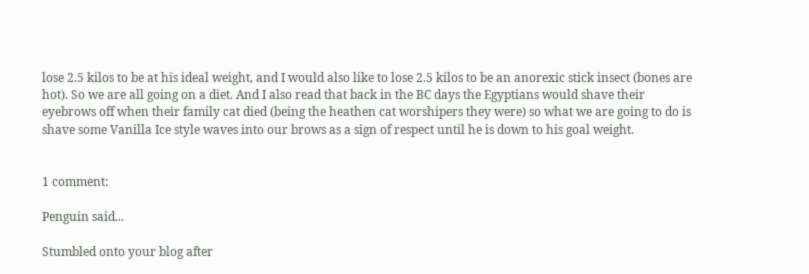lose 2.5 kilos to be at his ideal weight, and I would also like to lose 2.5 kilos to be an anorexic stick insect (bones are hot). So we are all going on a diet. And I also read that back in the BC days the Egyptians would shave their eyebrows off when their family cat died (being the heathen cat worshipers they were) so what we are going to do is shave some Vanilla Ice style waves into our brows as a sign of respect until he is down to his goal weight.


1 comment:

Penguin said...

Stumbled onto your blog after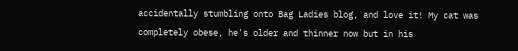accidentally stumbling onto Bag Ladies blog, and love it! My cat was completely obese, he's older and thinner now but in his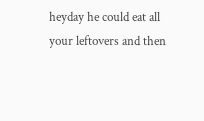heyday he could eat all your leftovers and then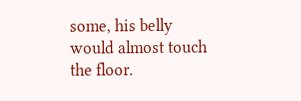some, his belly would almost touch the floor.